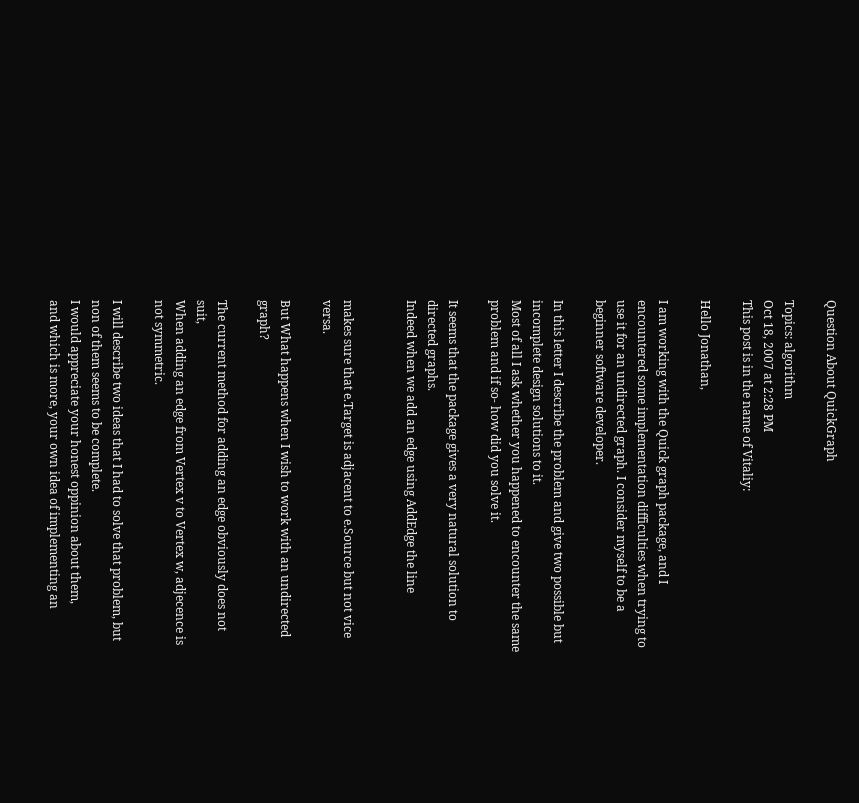Question About QuickGraph

Topics: algorithm
Oct 18, 2007 at 2:28 PM
This post is in the name of Vitaliy:

Hello Jonathan,

I am working with the Quick graph package, and I encountered some implementation difficulties when trying to use it for an undirected graph. I consider myself to be a beginner software developer.

In this letter I describe the problem and give two possible but incomplete design solutions to it.
Most of all I ask whether you happened to encounter the same problem and if so- how did you solve it.

It seems that the package gives a very natural solution to directed graphs.
Indeed when we add an edge using AddEdge the line


makes sure that e.Target is adjacent to e.Source but not vice versa.

But What happens when I wish to work with an undirected graph?

The current method for adding an edge obviously does not suit,
When adding an edge from Vertex v to Vertex w, adjecence is not symmetric.

I will describe two ideas that I had to solve that problem, but non of them seems to be complete.
I would appreciate your honest oppinion about them,
and which is more, your own idea of implementing an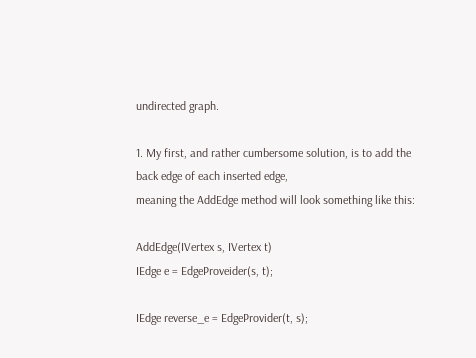undirected graph.

1. My first, and rather cumbersome solution, is to add the back edge of each inserted edge,
meaning the AddEdge method will look something like this:

AddEdge(IVertex s, IVertex t)
IEdge e = EdgeProveider(s, t);

IEdge reverse_e = EdgeProvider(t, s);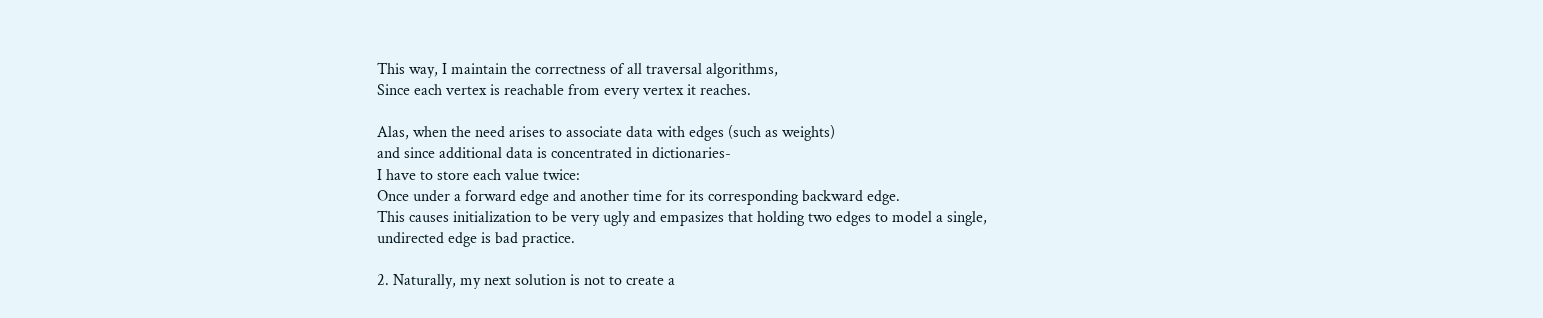This way, I maintain the correctness of all traversal algorithms,
Since each vertex is reachable from every vertex it reaches.

Alas, when the need arises to associate data with edges (such as weights)
and since additional data is concentrated in dictionaries-
I have to store each value twice:
Once under a forward edge and another time for its corresponding backward edge.
This causes initialization to be very ugly and empasizes that holding two edges to model a single,
undirected edge is bad practice.

2. Naturally, my next solution is not to create a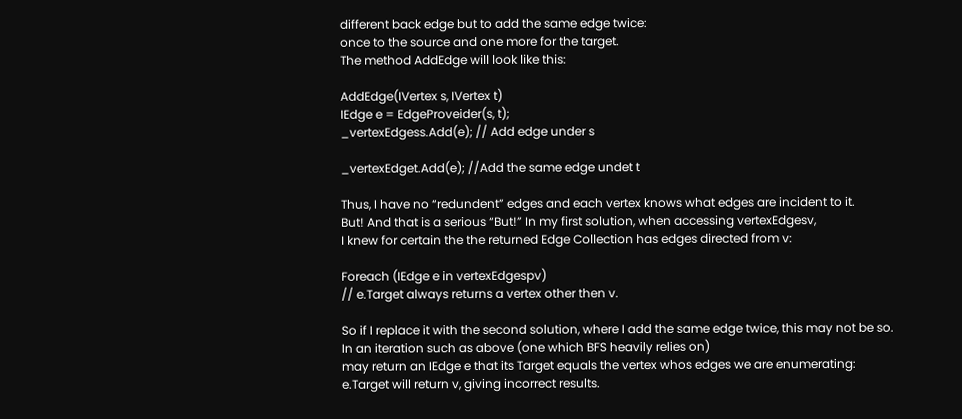different back edge but to add the same edge twice:
once to the source and one more for the target.
The method AddEdge will look like this:

AddEdge(IVertex s, IVertex t)
IEdge e = EdgeProveider(s, t);
_vertexEdgess.Add(e); // Add edge under s

_vertexEdget.Add(e); //Add the same edge undet t

Thus, I have no “redundent” edges and each vertex knows what edges are incident to it.
But! And that is a serious “But!” In my first solution, when accessing vertexEdgesv,
I knew for certain the the returned Edge Collection has edges directed from v:

Foreach (IEdge e in vertexEdgespv)
// e.Target always returns a vertex other then v.

So if I replace it with the second solution, where I add the same edge twice, this may not be so.
In an iteration such as above (one which BFS heavily relies on)
may return an IEdge e that its Target equals the vertex whos edges we are enumerating:
e.Target will return v, giving incorrect results.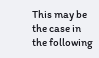This may be the case in the following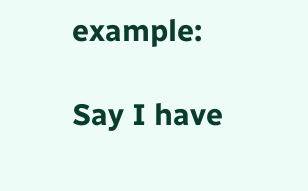example:

Say I have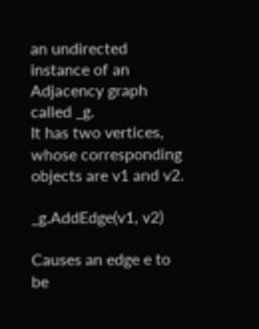an undirected instance of an Adjacency graph called _g.
It has two vertices, whose corresponding objects are v1 and v2.

_g.AddEdge(v1, v2)

Causes an edge e to be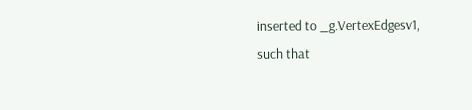inserted to _g.VertexEdgesv1,
such that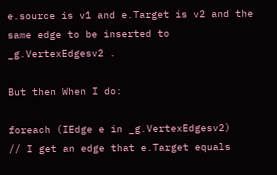e.source is v1 and e.Target is v2 and the same edge to be inserted to _g.VertexEdgesv2 .

But then When I do:

foreach (IEdge e in _g.VertexEdgesv2)
// I get an edge that e.Target equals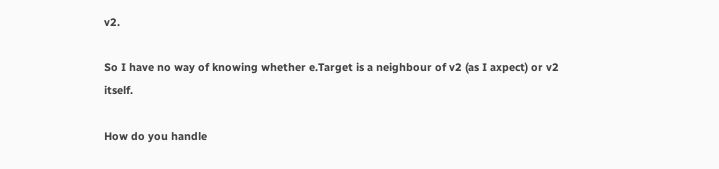v2.

So I have no way of knowing whether e.Target is a neighbour of v2 (as I axpect) or v2 itself.

How do you handle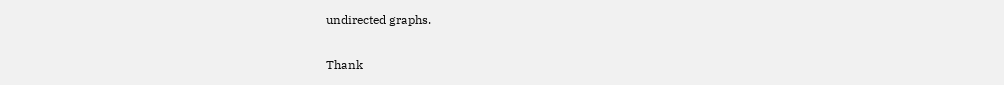undirected graphs.

Thank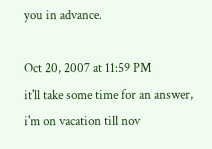you in advance.

Oct 20, 2007 at 11:59 PM
it'll take some time for an answer, i'm on vacation till nov